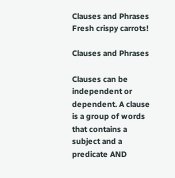Clauses and Phrases
Fresh crispy carrots!

Clauses and Phrases

Clauses can be independent or dependent. A clause is a group of words that contains a subject and a predicate AND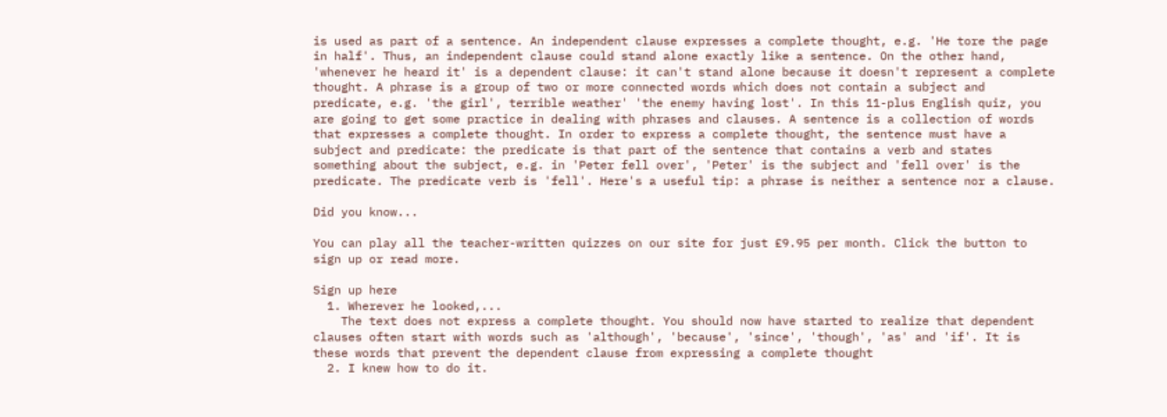is used as part of a sentence. An independent clause expresses a complete thought, e.g. 'He tore the page in half'. Thus, an independent clause could stand alone exactly like a sentence. On the other hand, 'whenever he heard it' is a dependent clause: it can't stand alone because it doesn't represent a complete thought. A phrase is a group of two or more connected words which does not contain a subject and predicate, e.g. 'the girl', terrible weather' 'the enemy having lost'. In this 11-plus English quiz, you are going to get some practice in dealing with phrases and clauses. A sentence is a collection of words that expresses a complete thought. In order to express a complete thought, the sentence must have a subject and predicate: the predicate is that part of the sentence that contains a verb and states something about the subject, e.g. in 'Peter fell over', 'Peter' is the subject and 'fell over' is the predicate. The predicate verb is 'fell'. Here's a useful tip: a phrase is neither a sentence nor a clause.

Did you know...

You can play all the teacher-written quizzes on our site for just £9.95 per month. Click the button to sign up or read more.

Sign up here
  1. Wherever he looked,...
    The text does not express a complete thought. You should now have started to realize that dependent clauses often start with words such as 'although', 'because', 'since', 'though', 'as' and 'if'. It is these words that prevent the dependent clause from expressing a complete thought
  2. I knew how to do it.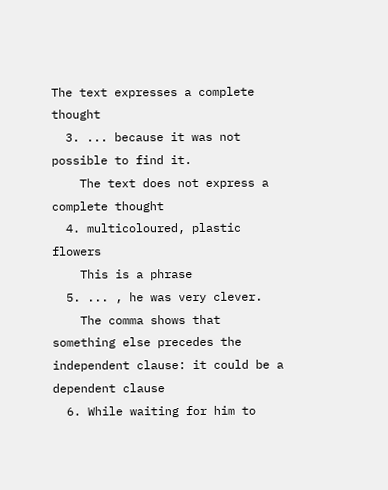The text expresses a complete thought
  3. ... because it was not possible to find it.
    The text does not express a complete thought
  4. multicoloured, plastic flowers
    This is a phrase
  5. ... , he was very clever.
    The comma shows that something else precedes the independent clause: it could be a dependent clause
  6. While waiting for him to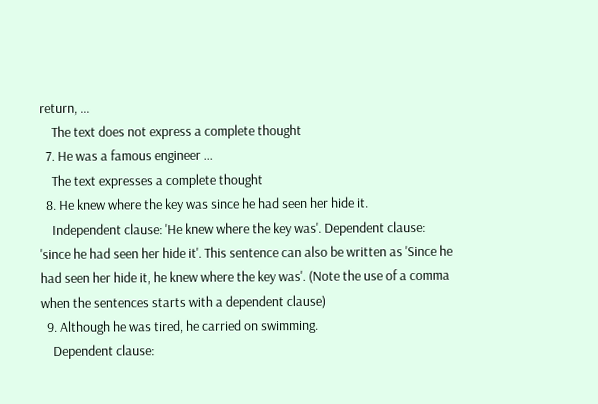return, ...
    The text does not express a complete thought
  7. He was a famous engineer ...
    The text expresses a complete thought
  8. He knew where the key was since he had seen her hide it.
    Independent clause: 'He knew where the key was'. Dependent clause: 'since he had seen her hide it'. This sentence can also be written as 'Since he had seen her hide it, he knew where the key was'. (Note the use of a comma when the sentences starts with a dependent clause)
  9. Although he was tired, he carried on swimming.
    Dependent clause: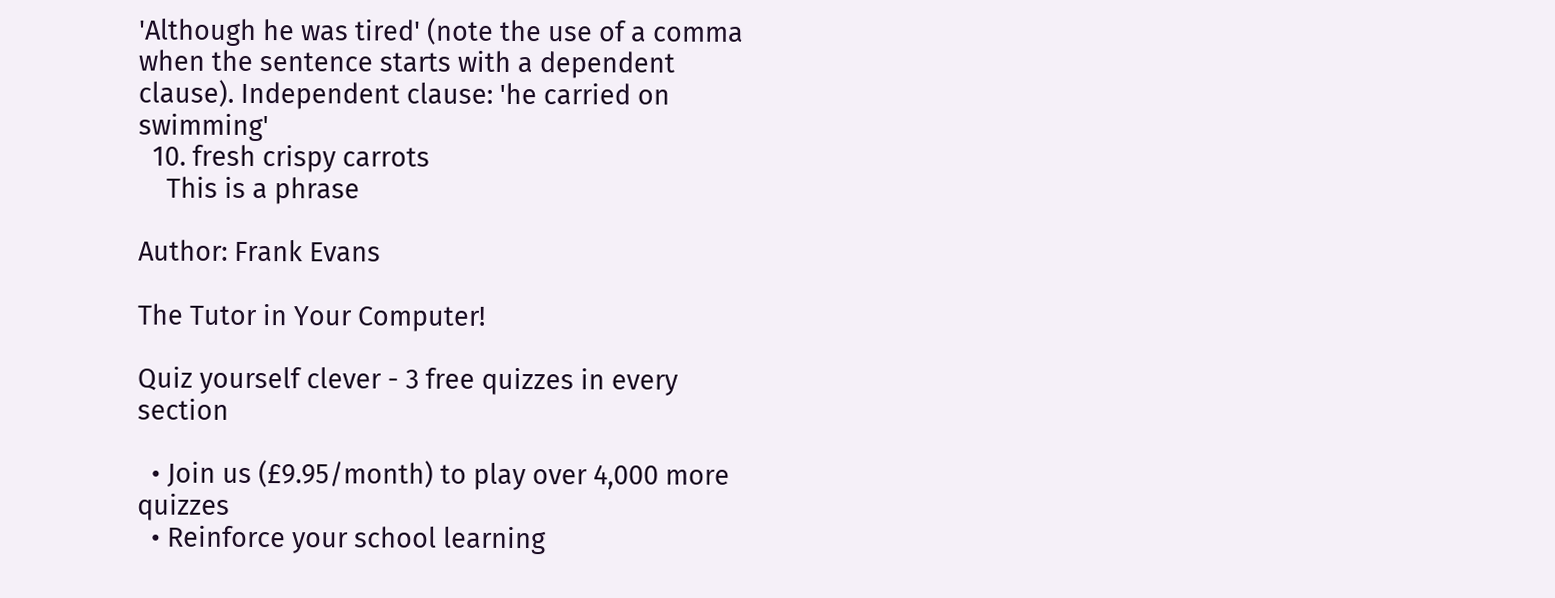'Although he was tired' (note the use of a comma when the sentence starts with a dependent clause). Independent clause: 'he carried on swimming'
  10. fresh crispy carrots
    This is a phrase

Author: Frank Evans

The Tutor in Your Computer!

Quiz yourself clever - 3 free quizzes in every section

  • Join us (£9.95/month) to play over 4,000 more quizzes
  • Reinforce your school learning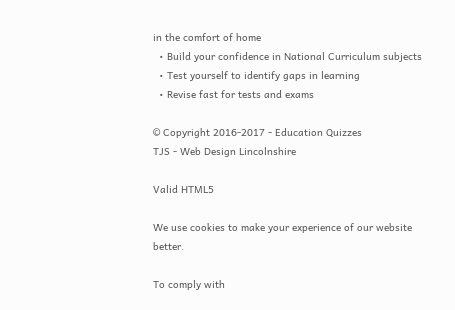in the comfort of home
  • Build your confidence in National Curriculum subjects
  • Test yourself to identify gaps in learning
  • Revise fast for tests and exams

© Copyright 2016-2017 - Education Quizzes
TJS - Web Design Lincolnshire

Valid HTML5

We use cookies to make your experience of our website better.

To comply with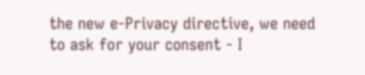the new e-Privacy directive, we need to ask for your consent - I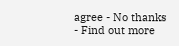agree - No thanks - Find out more